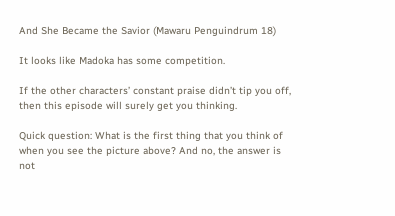And She Became the Savior (Mawaru Penguindrum 18)

It looks like Madoka has some competition.

If the other characters’ constant praise didn’t tip you off, then this episode will surely get you thinking.

Quick question: What is the first thing that you think of when you see the picture above? And no, the answer is not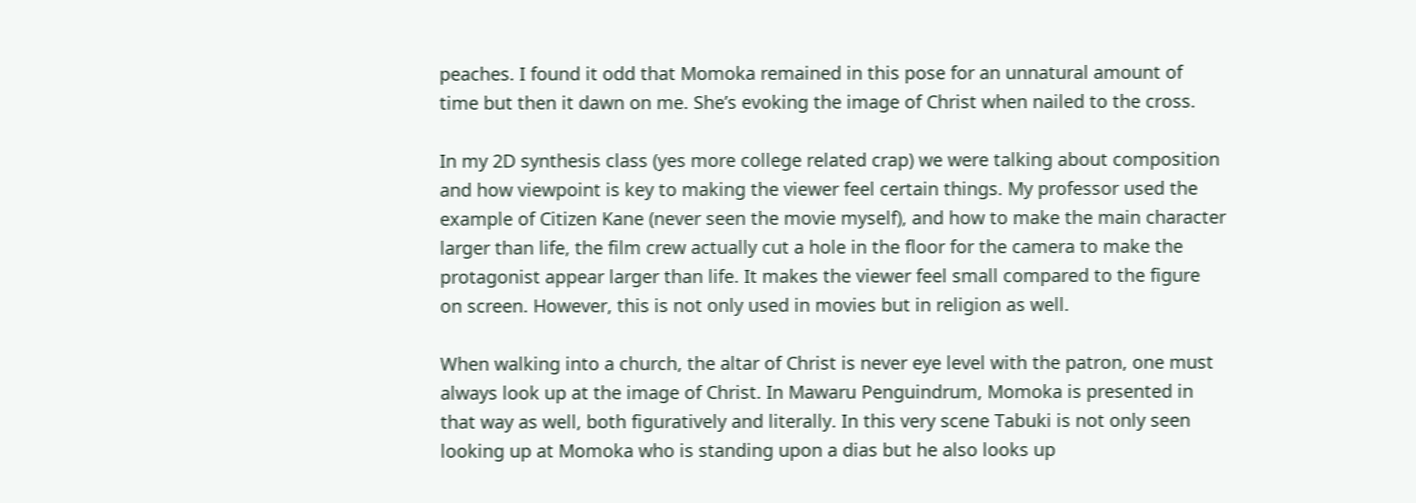peaches. I found it odd that Momoka remained in this pose for an unnatural amount of time but then it dawn on me. She’s evoking the image of Christ when nailed to the cross.

In my 2D synthesis class (yes more college related crap) we were talking about composition and how viewpoint is key to making the viewer feel certain things. My professor used the example of Citizen Kane (never seen the movie myself), and how to make the main character larger than life, the film crew actually cut a hole in the floor for the camera to make the protagonist appear larger than life. It makes the viewer feel small compared to the figure on screen. However, this is not only used in movies but in religion as well.

When walking into a church, the altar of Christ is never eye level with the patron, one must always look up at the image of Christ. In Mawaru Penguindrum, Momoka is presented in that way as well, both figuratively and literally. In this very scene Tabuki is not only seen looking up at Momoka who is standing upon a dias but he also looks up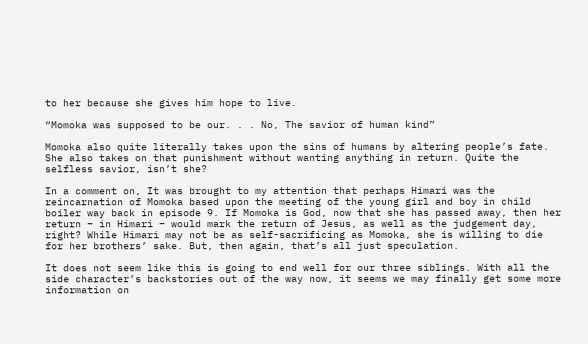to her because she gives him hope to live.

“Momoka was supposed to be our. . . No, The savior of human kind”

Momoka also quite literally takes upon the sins of humans by altering people’s fate. She also takes on that punishment without wanting anything in return. Quite the selfless savior, isn’t she?

In a comment on, It was brought to my attention that perhaps Himari was the reincarnation of Momoka based upon the meeting of the young girl and boy in child boiler way back in episode 9. If Momoka is God, now that she has passed away, then her return – in Himari – would mark the return of Jesus, as well as the judgement day, right? While Himari may not be as self-sacrificing as Momoka, she is willing to die for her brothers’ sake. But, then again, that’s all just speculation.

It does not seem like this is going to end well for our three siblings. With all the side character’s backstories out of the way now, it seems we may finally get some more information on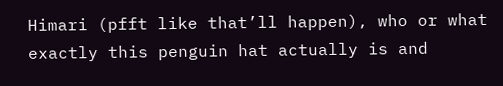Himari (pfft like that’ll happen), who or what exactly this penguin hat actually is and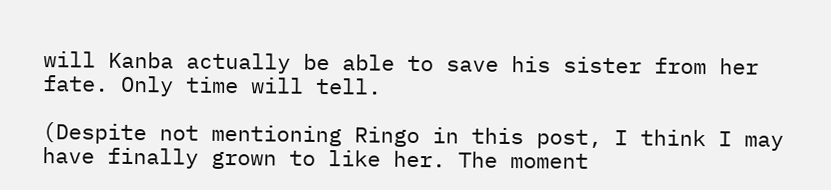will Kanba actually be able to save his sister from her fate. Only time will tell.

(Despite not mentioning Ringo in this post, I think I may have finally grown to like her. The moment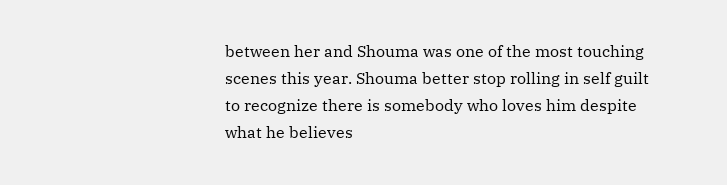between her and Shouma was one of the most touching scenes this year. Shouma better stop rolling in self guilt to recognize there is somebody who loves him despite what he believes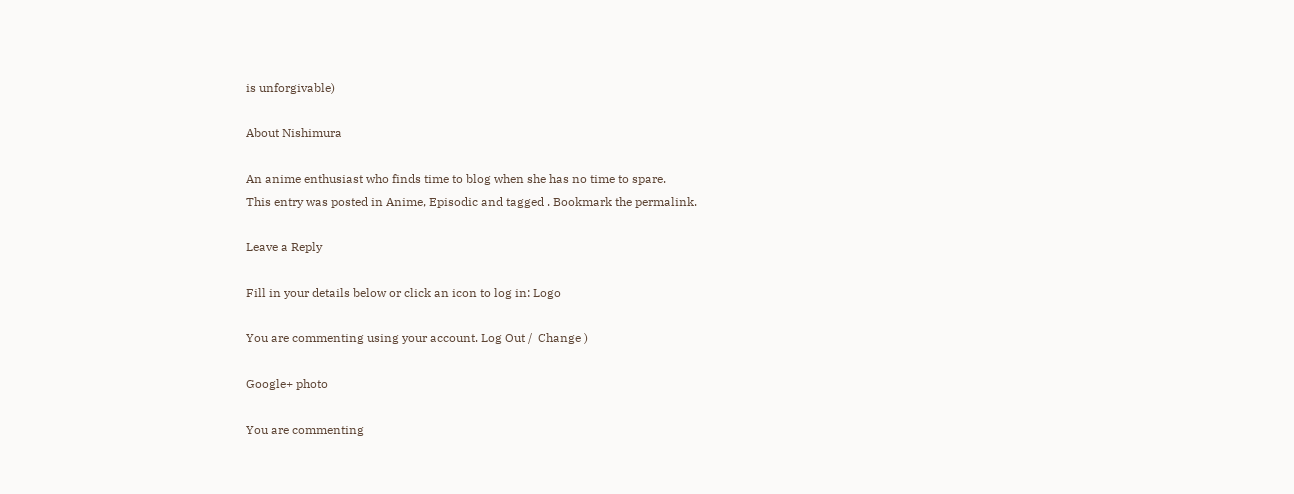is unforgivable)

About Nishimura

An anime enthusiast who finds time to blog when she has no time to spare.
This entry was posted in Anime, Episodic and tagged . Bookmark the permalink.

Leave a Reply

Fill in your details below or click an icon to log in: Logo

You are commenting using your account. Log Out /  Change )

Google+ photo

You are commenting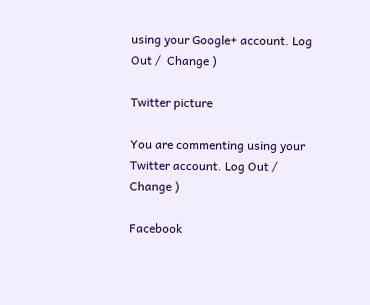using your Google+ account. Log Out /  Change )

Twitter picture

You are commenting using your Twitter account. Log Out /  Change )

Facebook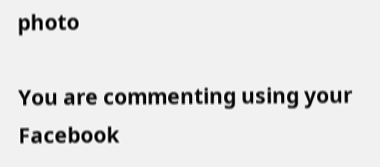photo

You are commenting using your Facebook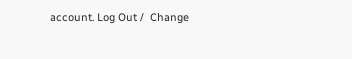account. Log Out /  Change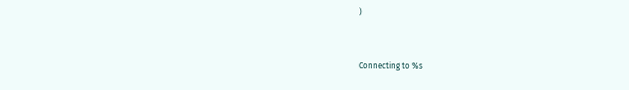)


Connecting to %s